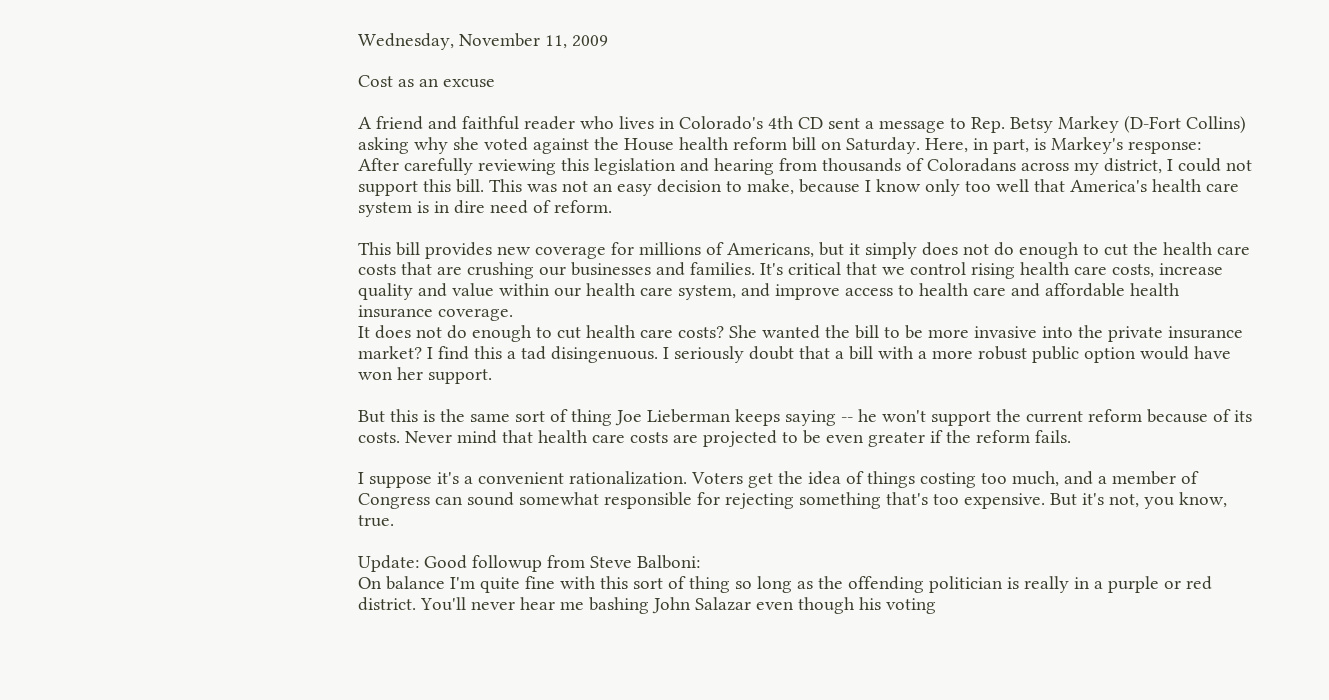Wednesday, November 11, 2009

Cost as an excuse

A friend and faithful reader who lives in Colorado's 4th CD sent a message to Rep. Betsy Markey (D-Fort Collins) asking why she voted against the House health reform bill on Saturday. Here, in part, is Markey's response:
After carefully reviewing this legislation and hearing from thousands of Coloradans across my district, I could not support this bill. This was not an easy decision to make, because I know only too well that America's health care system is in dire need of reform.

This bill provides new coverage for millions of Americans, but it simply does not do enough to cut the health care costs that are crushing our businesses and families. It's critical that we control rising health care costs, increase quality and value within our health care system, and improve access to health care and affordable health insurance coverage.
It does not do enough to cut health care costs? She wanted the bill to be more invasive into the private insurance market? I find this a tad disingenuous. I seriously doubt that a bill with a more robust public option would have won her support.

But this is the same sort of thing Joe Lieberman keeps saying -- he won't support the current reform because of its costs. Never mind that health care costs are projected to be even greater if the reform fails.

I suppose it's a convenient rationalization. Voters get the idea of things costing too much, and a member of Congress can sound somewhat responsible for rejecting something that's too expensive. But it's not, you know, true.

Update: Good followup from Steve Balboni:
On balance I'm quite fine with this sort of thing so long as the offending politician is really in a purple or red district. You'll never hear me bashing John Salazar even though his voting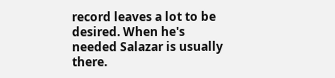record leaves a lot to be desired. When he's needed Salazar is usually there.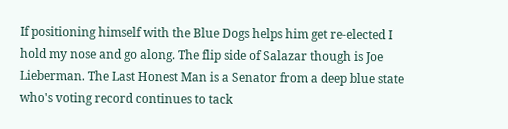If positioning himself with the Blue Dogs helps him get re-elected I hold my nose and go along. The flip side of Salazar though is Joe Lieberman. The Last Honest Man is a Senator from a deep blue state who's voting record continues to tack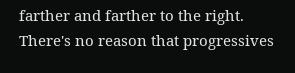farther and farther to the right. There's no reason that progressives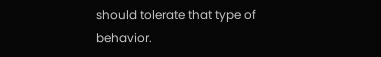should tolerate that type of behavior.